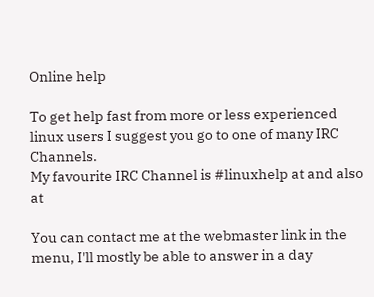Online help

To get help fast from more or less experienced linux users I suggest you go to one of many IRC Channels.
My favourite IRC Channel is #linuxhelp at and also at

You can contact me at the webmaster link in the menu, I'll mostly be able to answer in a day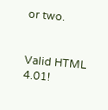or two.


Valid HTML 4.01!